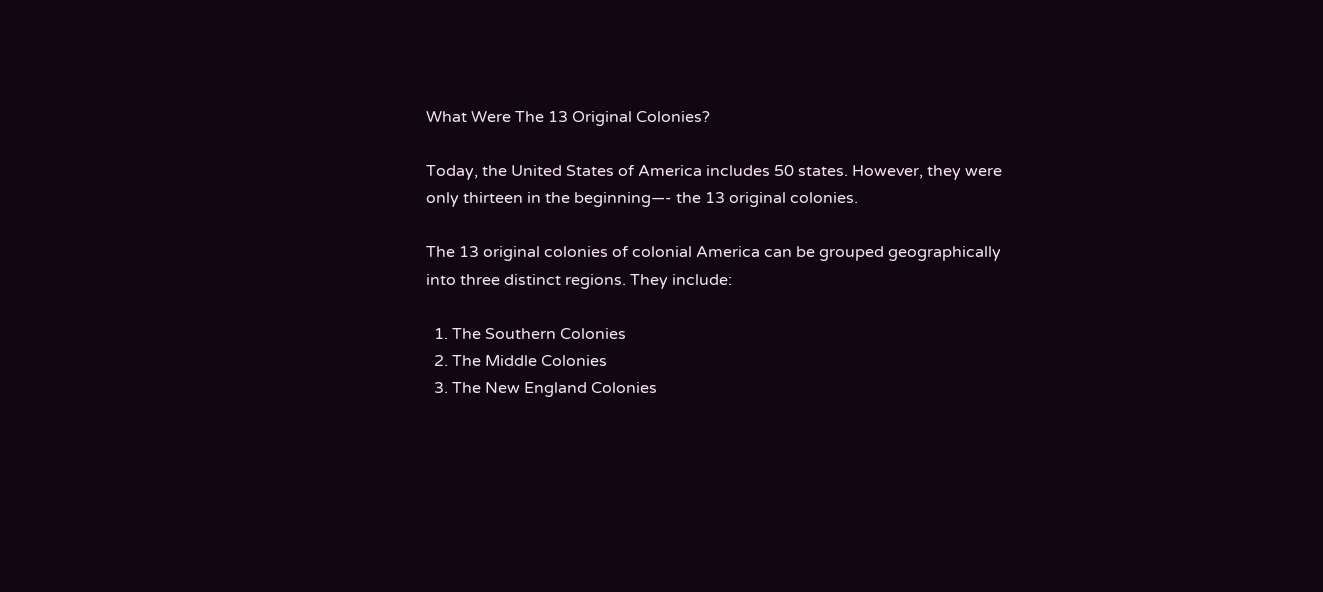What Were The 13 Original Colonies?

Today, the United States of America includes 50 states. However, they were only thirteen in the beginning—- the 13 original colonies.

The 13 original colonies of colonial America can be grouped geographically into three distinct regions. They include:

  1. The Southern Colonies
  2. The Middle Colonies
  3. The New England Colonies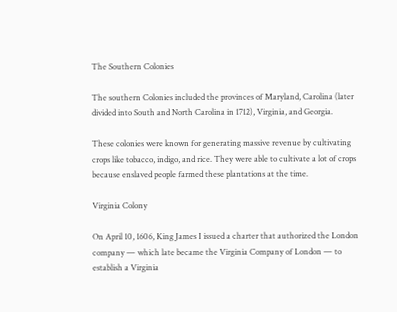The Southern Colonies

The southern Colonies included the provinces of Maryland, Carolina (later divided into South and North Carolina in 1712), Virginia, and Georgia.

These colonies were known for generating massive revenue by cultivating crops like tobacco, indigo, and rice. They were able to cultivate a lot of crops because enslaved people farmed these plantations at the time.

Virginia Colony

On April 10, 1606, King James I issued a charter that authorized the London company — which late became the Virginia Company of London — to establish a Virginia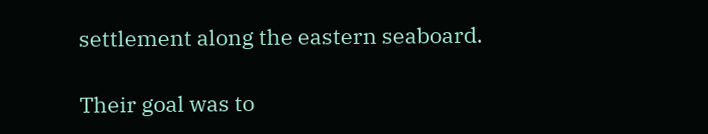settlement along the eastern seaboard.

Their goal was to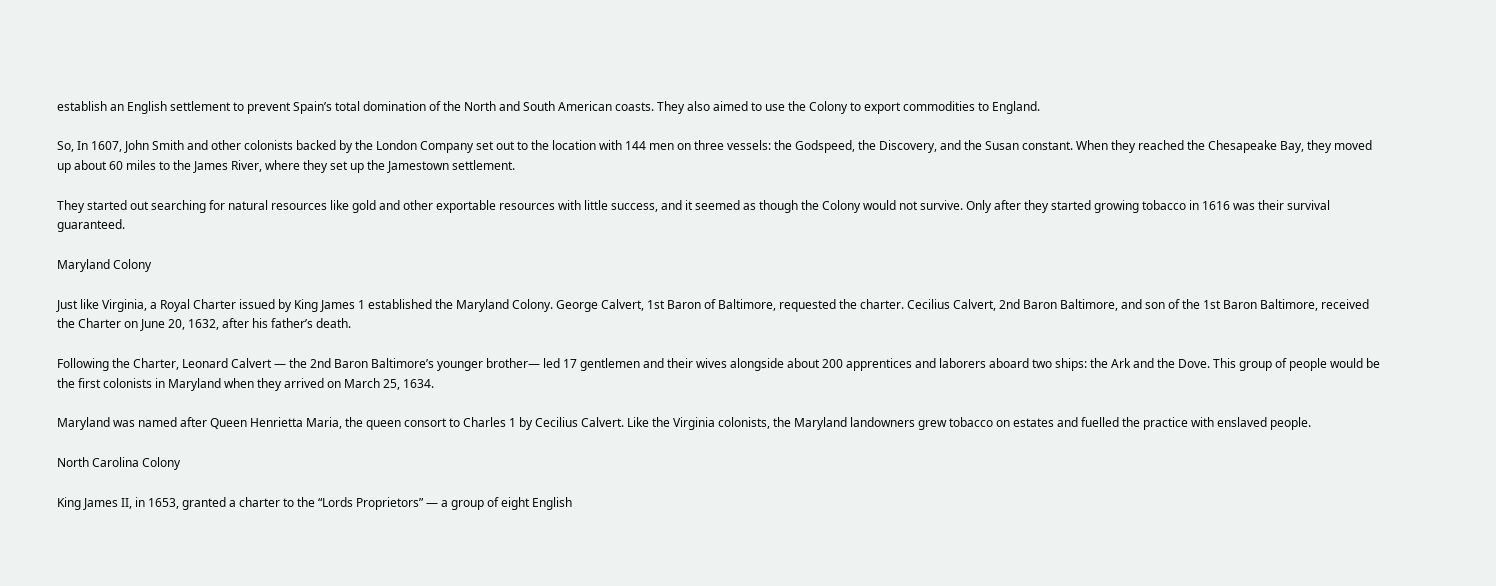establish an English settlement to prevent Spain’s total domination of the North and South American coasts. They also aimed to use the Colony to export commodities to England.

So, In 1607, John Smith and other colonists backed by the London Company set out to the location with 144 men on three vessels: the Godspeed, the Discovery, and the Susan constant. When they reached the Chesapeake Bay, they moved up about 60 miles to the James River, where they set up the Jamestown settlement.

They started out searching for natural resources like gold and other exportable resources with little success, and it seemed as though the Colony would not survive. Only after they started growing tobacco in 1616 was their survival guaranteed.

Maryland Colony

Just like Virginia, a Royal Charter issued by King James 1 established the Maryland Colony. George Calvert, 1st Baron of Baltimore, requested the charter. Cecilius Calvert, 2nd Baron Baltimore, and son of the 1st Baron Baltimore, received the Charter on June 20, 1632, after his father’s death.

Following the Charter, Leonard Calvert — the 2nd Baron Baltimore’s younger brother— led 17 gentlemen and their wives alongside about 200 apprentices and laborers aboard two ships: the Ark and the Dove. This group of people would be the first colonists in Maryland when they arrived on March 25, 1634.

Maryland was named after Queen Henrietta Maria, the queen consort to Charles 1 by Cecilius Calvert. Like the Virginia colonists, the Maryland landowners grew tobacco on estates and fuelled the practice with enslaved people.

North Carolina Colony

King James II, in 1653, granted a charter to the “Lords Proprietors” — a group of eight English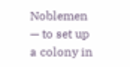Noblemen — to set up a colony in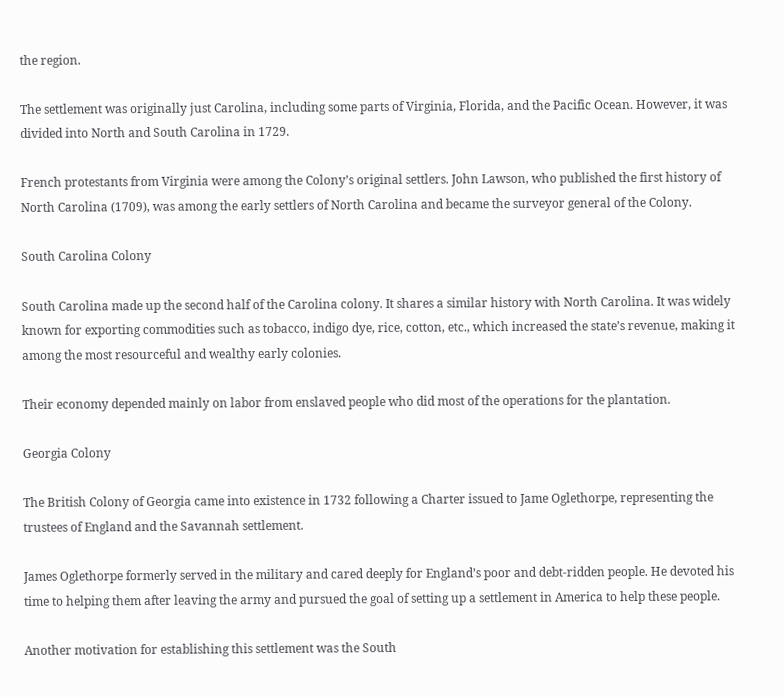the region.

The settlement was originally just Carolina, including some parts of Virginia, Florida, and the Pacific Ocean. However, it was divided into North and South Carolina in 1729.

French protestants from Virginia were among the Colony’s original settlers. John Lawson, who published the first history of North Carolina (1709), was among the early settlers of North Carolina and became the surveyor general of the Colony.

South Carolina Colony

South Carolina made up the second half of the Carolina colony. It shares a similar history with North Carolina. It was widely known for exporting commodities such as tobacco, indigo dye, rice, cotton, etc., which increased the state’s revenue, making it among the most resourceful and wealthy early colonies.

Their economy depended mainly on labor from enslaved people who did most of the operations for the plantation.

Georgia Colony

The British Colony of Georgia came into existence in 1732 following a Charter issued to Jame Oglethorpe, representing the trustees of England and the Savannah settlement.

James Oglethorpe formerly served in the military and cared deeply for England’s poor and debt-ridden people. He devoted his time to helping them after leaving the army and pursued the goal of setting up a settlement in America to help these people.

Another motivation for establishing this settlement was the South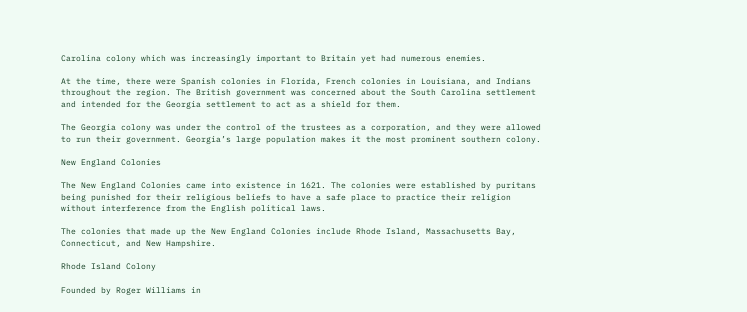Carolina colony which was increasingly important to Britain yet had numerous enemies.

At the time, there were Spanish colonies in Florida, French colonies in Louisiana, and Indians throughout the region. The British government was concerned about the South Carolina settlement and intended for the Georgia settlement to act as a shield for them.

The Georgia colony was under the control of the trustees as a corporation, and they were allowed to run their government. Georgia’s large population makes it the most prominent southern colony.

New England Colonies

The New England Colonies came into existence in 1621. The colonies were established by puritans being punished for their religious beliefs to have a safe place to practice their religion without interference from the English political laws.

The colonies that made up the New England Colonies include Rhode Island, Massachusetts Bay, Connecticut, and New Hampshire.

Rhode Island Colony

Founded by Roger Williams in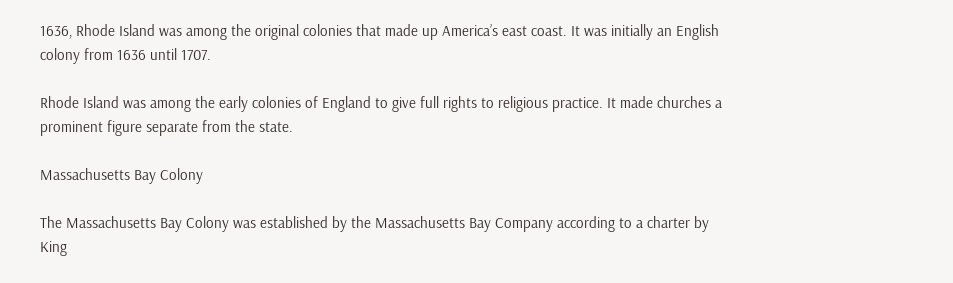1636, Rhode Island was among the original colonies that made up America’s east coast. It was initially an English colony from 1636 until 1707.

Rhode Island was among the early colonies of England to give full rights to religious practice. It made churches a prominent figure separate from the state.

Massachusetts Bay Colony

The Massachusetts Bay Colony was established by the Massachusetts Bay Company according to a charter by King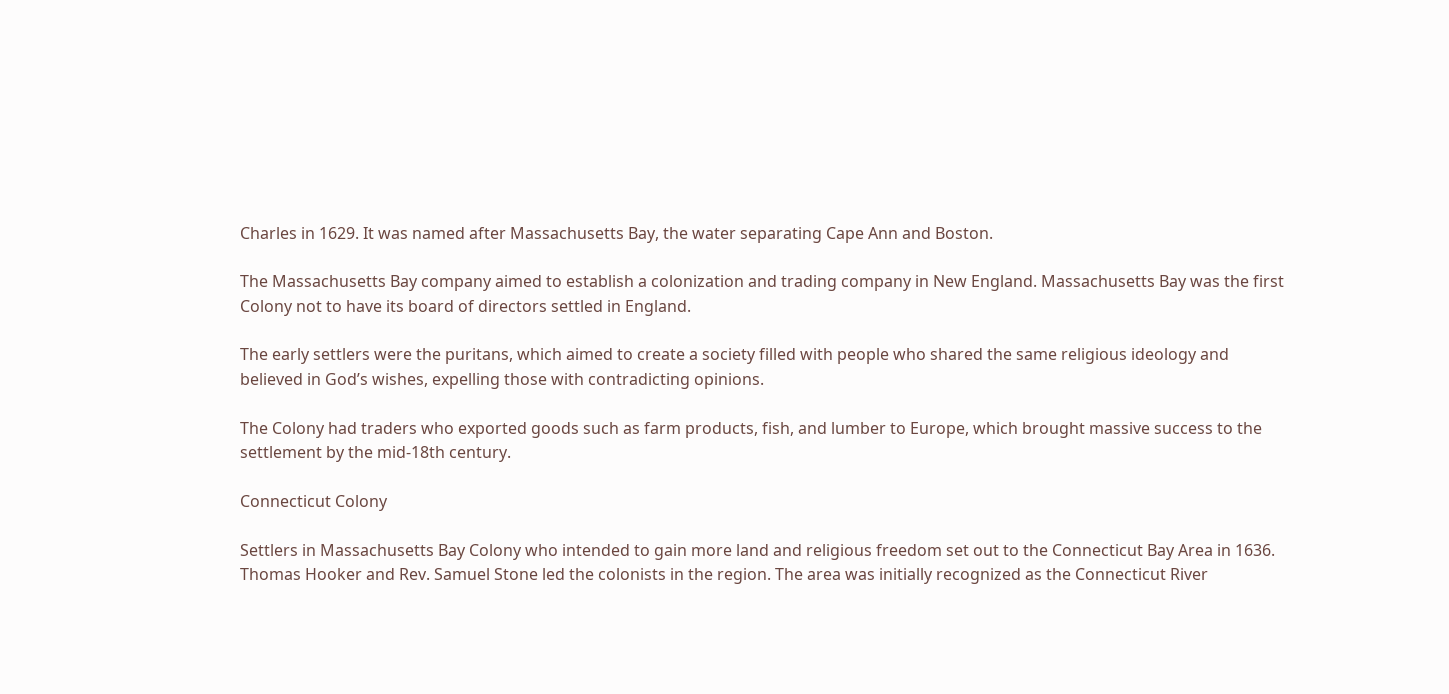Charles in 1629. It was named after Massachusetts Bay, the water separating Cape Ann and Boston.

The Massachusetts Bay company aimed to establish a colonization and trading company in New England. Massachusetts Bay was the first Colony not to have its board of directors settled in England.

The early settlers were the puritans, which aimed to create a society filled with people who shared the same religious ideology and believed in God’s wishes, expelling those with contradicting opinions.

The Colony had traders who exported goods such as farm products, fish, and lumber to Europe, which brought massive success to the settlement by the mid-18th century.

Connecticut Colony

Settlers in Massachusetts Bay Colony who intended to gain more land and religious freedom set out to the Connecticut Bay Area in 1636. Thomas Hooker and Rev. Samuel Stone led the colonists in the region. The area was initially recognized as the Connecticut River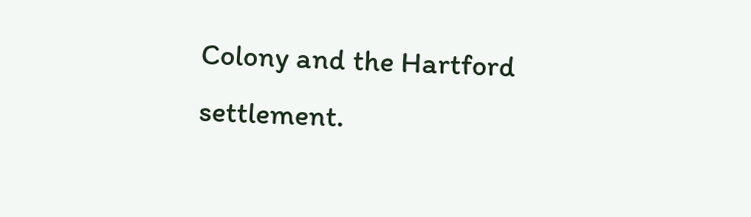Colony and the Hartford settlement.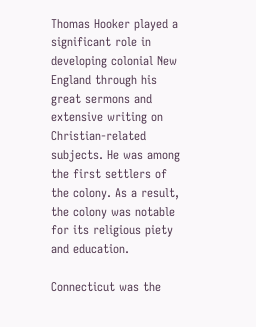Thomas Hooker played a significant role in developing colonial New England through his great sermons and extensive writing on Christian-related subjects. He was among the first settlers of the colony. As a result, the colony was notable for its religious piety and education.

Connecticut was the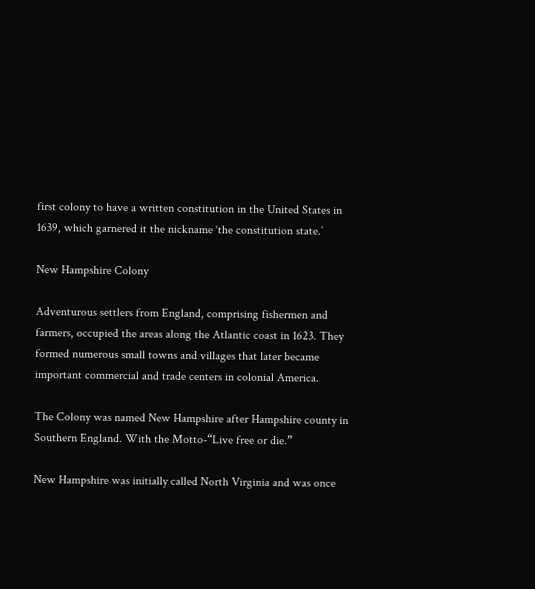first colony to have a written constitution in the United States in 1639, which garnered it the nickname ‘the constitution state.’

New Hampshire Colony

Adventurous settlers from England, comprising fishermen and farmers, occupied the areas along the Atlantic coast in 1623. They formed numerous small towns and villages that later became important commercial and trade centers in colonial America.

The Colony was named New Hampshire after Hampshire county in Southern England. With the Motto-“Live free or die.”

New Hampshire was initially called North Virginia and was once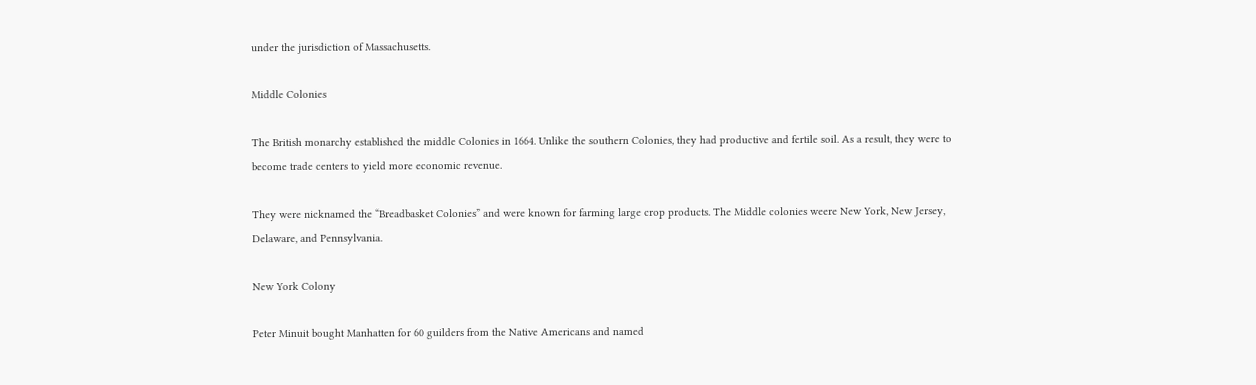under the jurisdiction of Massachusetts.

Middle Colonies

The British monarchy established the middle Colonies in 1664. Unlike the southern Colonies, they had productive and fertile soil. As a result, they were to become trade centers to yield more economic revenue.

They were nicknamed the “Breadbasket Colonies” and were known for farming large crop products. The Middle colonies weere New York, New Jersey, Delaware, and Pennsylvania.

New York Colony

Peter Minuit bought Manhatten for 60 guilders from the Native Americans and named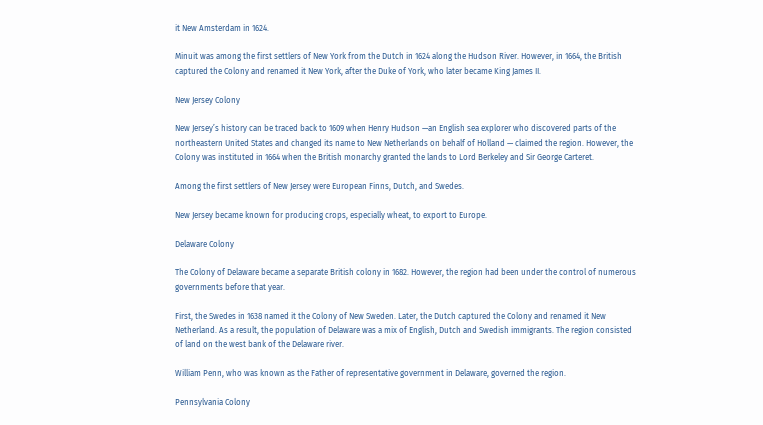it New Amsterdam in 1624.

Minuit was among the first settlers of New York from the Dutch in 1624 along the Hudson River. However, in 1664, the British captured the Colony and renamed it New York, after the Duke of York, who later became King James II.

New Jersey Colony

New Jersey’s history can be traced back to 1609 when Henry Hudson —an English sea explorer who discovered parts of the northeastern United States and changed its name to New Netherlands on behalf of Holland — claimed the region. However, the Colony was instituted in 1664 when the British monarchy granted the lands to Lord Berkeley and Sir George Carteret.

Among the first settlers of New Jersey were European Finns, Dutch, and Swedes.

New Jersey became known for producing crops, especially wheat, to export to Europe.

Delaware Colony

The Colony of Delaware became a separate British colony in 1682. However, the region had been under the control of numerous governments before that year.

First, the Swedes in 1638 named it the Colony of New Sweden. Later, the Dutch captured the Colony and renamed it New Netherland. As a result, the population of Delaware was a mix of English, Dutch and Swedish immigrants. The region consisted of land on the west bank of the Delaware river.

William Penn, who was known as the Father of representative government in Delaware, governed the region.

Pennsylvania Colony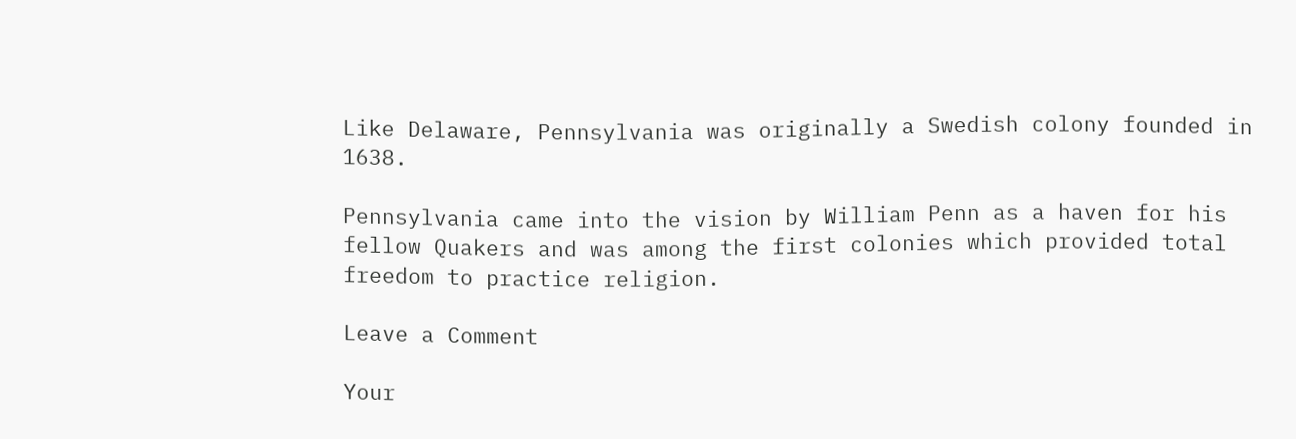Like Delaware, Pennsylvania was originally a Swedish colony founded in 1638.

Pennsylvania came into the vision by William Penn as a haven for his fellow Quakers and was among the first colonies which provided total freedom to practice religion.

Leave a Comment

Your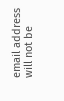email address will not be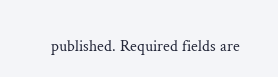published. Required fields are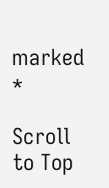marked *

Scroll to Top